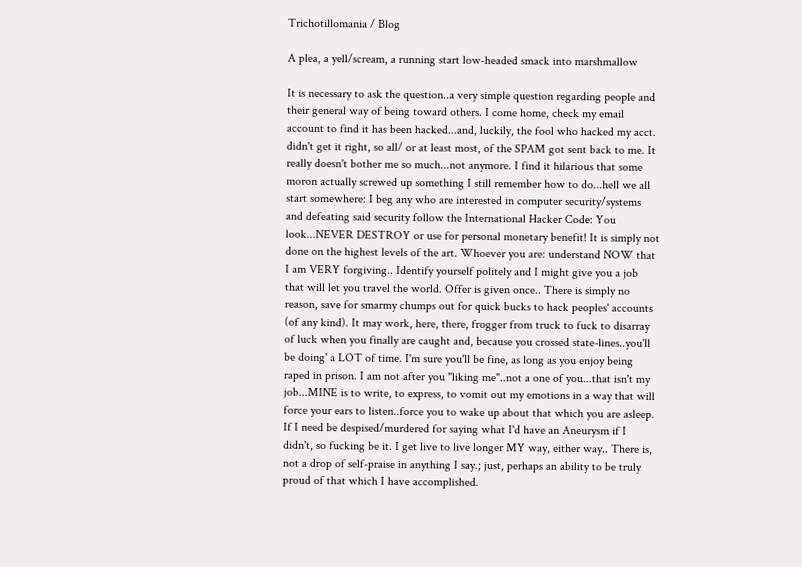Trichotillomania / Blog

A plea, a yell/scream, a running start low-headed smack into marshmallow

It is necessary to ask the question..a very simple question regarding people and their general way of being toward others. I come home, check my email account to find it has been hacked...and, luckily, the fool who hacked my acct. didn't get it right, so all/ or at least most, of the SPAM got sent back to me. It really doesn't bother me so much...not anymore. I find it hilarious that some moron actually screwed up something I still remember how to do...hell we all start somewhere: I beg any who are interested in computer security/systems and defeating said security follow the International Hacker Code: You look...NEVER DESTROY or use for personal monetary benefit! It is simply not done on the highest levels of the art. Whoever you are: understand NOW that I am VERY forgiving.. Identify yourself politely and I might give you a job that will let you travel the world. Offer is given once.. There is simply no reason, save for smarmy chumps out for quick bucks to hack peoples' accounts (of any kind). It may work, here, there, frogger from truck to fuck to disarray of luck when you finally are caught and, because you crossed state-lines..you'll be doing' a LOT of time. I'm sure you'll be fine, as long as you enjoy being raped in prison. I am not after you "liking me"..not a one of you...that isn't my job...MINE is to write, to express, to vomit out my emotions in a way that will force your ears to listen..force you to wake up about that which you are asleep. If I need be despised/murdered for saying what I'd have an Aneurysm if I didn't, so fucking be it. I get live to live longer MY way, either way.. There is, not a drop of self-praise in anything I say.; just, perhaps an ability to be truly proud of that which I have accomplished.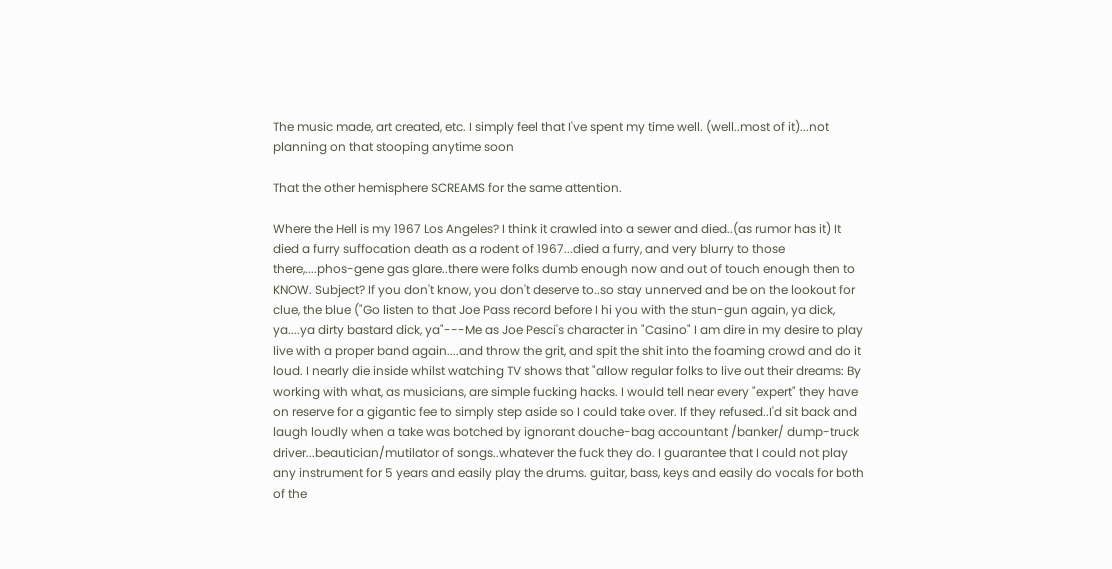The music made, art created, etc. I simply feel that I've spent my time well. (well..most of it)...not planning on that stooping anytime soon

That the other hemisphere SCREAMS for the same attention.

Where the Hell is my 1967 Los Angeles? I think it crawled into a sewer and died..(as rumor has it) It died a furry suffocation death as a rodent of 1967...died a furry, and very blurry to those there,....phos-gene gas glare..there were folks dumb enough now and out of touch enough then to KNOW. Subject? If you don't know, you don't deserve to..so stay unnerved and be on the lookout for clue, the blue ("Go listen to that Joe Pass record before I hi you with the stun-gun again, ya dick, ya....ya dirty bastard dick, ya"---Me as Joe Pesci's character in "Casino" I am dire in my desire to play live with a proper band again....and throw the grit, and spit the shit into the foaming crowd and do it loud. I nearly die inside whilst watching TV shows that "allow regular folks to live out their dreams: By working with what, as musicians, are simple fucking hacks. I would tell near every "expert" they have on reserve for a gigantic fee to simply step aside so I could take over. If they refused..I'd sit back and laugh loudly when a take was botched by ignorant douche-bag accountant /banker/ dump-truck driver...beautician/mutilator of songs..whatever the fuck they do. I guarantee that I could not play any instrument for 5 years and easily play the drums. guitar, bass, keys and easily do vocals for both of the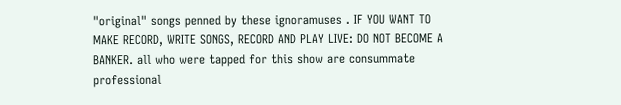"original" songs penned by these ignoramuses . IF YOU WANT TO MAKE RECORD, WRITE SONGS, RECORD AND PLAY LIVE: DO NOT BECOME A BANKER. all who were tapped for this show are consummate professional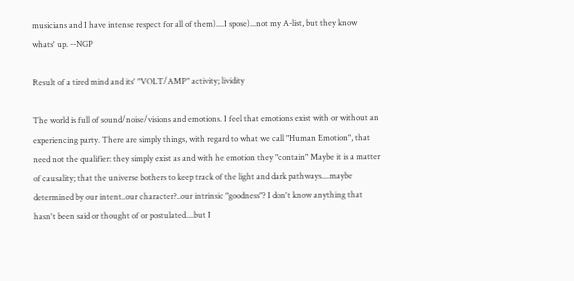musicians and I have intense respect for all of them)....I spose)...not my A-list, but they know whats' up. --NGP

Result of a tired mind and its' "VOLT/AMP" activity; lividity

The world is full of sound/noise/visions and emotions. I feel that emotions exist with or without an experiencing party. There are simply things, with regard to what we call "Human Emotion", that need not the qualifier: they simply exist as and with he emotion they "contain" Maybe it is a matter of causality; that the universe bothers to keep track of the light and dark pathways....maybe determined by our intent..our character?..our intrinsic "goodness"? I don't know anything that hasn't been said or thought of or postulated....but I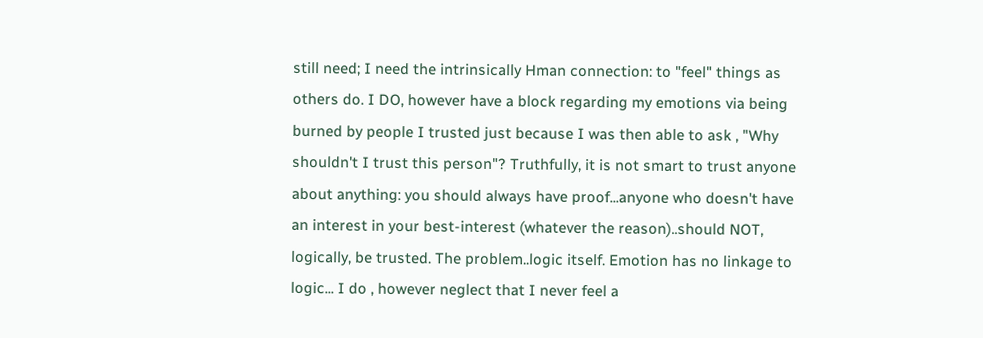still need; I need the intrinsically Hman connection: to "feel" things as others do. I DO, however have a block regarding my emotions via being burned by people I trusted just because I was then able to ask , "Why shouldn't I trust this person"? Truthfully, it is not smart to trust anyone about anything: you should always have proof...anyone who doesn't have an interest in your best-interest (whatever the reason)..should NOT, logically, be trusted. The problem..logic itself. Emotion has no linkage to logic... I do , however neglect that I never feel a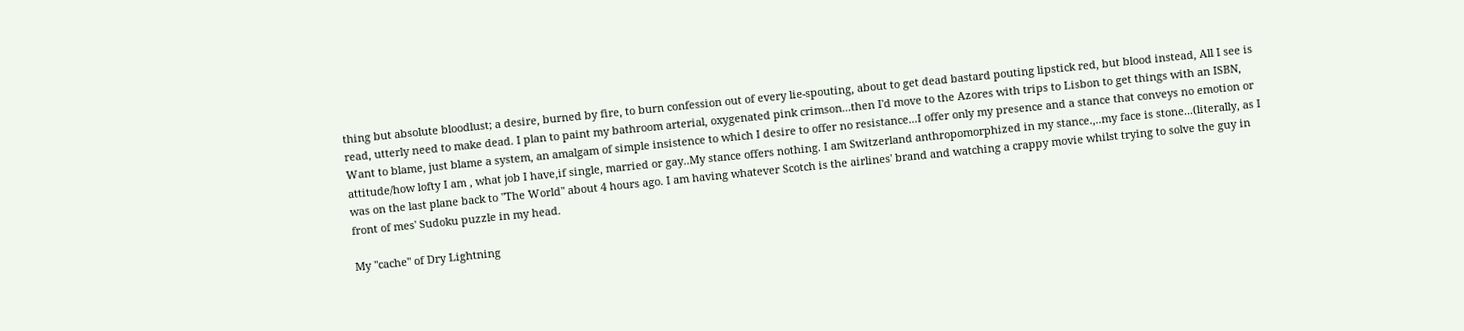thing but absolute bloodlust; a desire, burned by fire, to burn confession out of every lie-spouting, about to get dead bastard pouting lipstick red, but blood instead, All I see is read, utterly need to make dead. I plan to paint my bathroom arterial, oxygenated pink crimson...then I'd move to the Azores with trips to Lisbon to get things with an ISBN, Want to blame, just blame a system, an amalgam of simple insistence to which I desire to offer no resistance...I offer only my presence and a stance that conveys no emotion or attitude/how lofty I am , what job I have,if single, married or gay..My stance offers nothing. I am Switzerland anthropomorphized in my stance.,..my face is stone...(literally, as I was on the last plane back to "The World" about 4 hours ago. I am having whatever Scotch is the airlines' brand and watching a crappy movie whilst trying to solve the guy in front of mes' Sudoku puzzle in my head.

My "cache" of Dry Lightning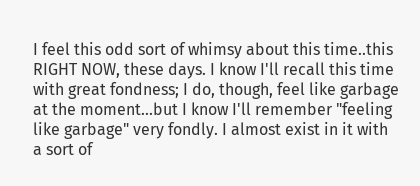I feel this odd sort of whimsy about this time..this RIGHT NOW, these days. I know I'll recall this time with great fondness; I do, though, feel like garbage at the moment...but I know I'll remember "feeling like garbage" very fondly. I almost exist in it with a sort of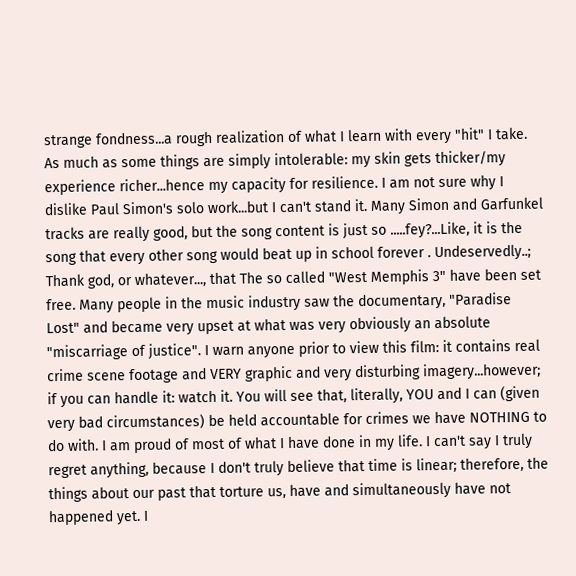strange fondness...a rough realization of what I learn with every "hit" I take. As much as some things are simply intolerable: my skin gets thicker/my experience richer...hence my capacity for resilience. I am not sure why I dislike Paul Simon's solo work...but I can't stand it. Many Simon and Garfunkel tracks are really good, but the song content is just so .....fey?...Like, it is the song that every other song would beat up in school forever . Undeservedly..; Thank god, or whatever..., that The so called "West Memphis 3" have been set free. Many people in the music industry saw the documentary, "Paradise Lost" and became very upset at what was very obviously an absolute "miscarriage of justice". I warn anyone prior to view this film: it contains real crime scene footage and VERY graphic and very disturbing imagery...however; if you can handle it: watch it. You will see that, literally, YOU and I can (given very bad circumstances) be held accountable for crimes we have NOTHING to do with. I am proud of most of what I have done in my life. I can't say I truly regret anything, because I don't truly believe that time is linear; therefore, the things about our past that torture us, have and simultaneously have not happened yet. I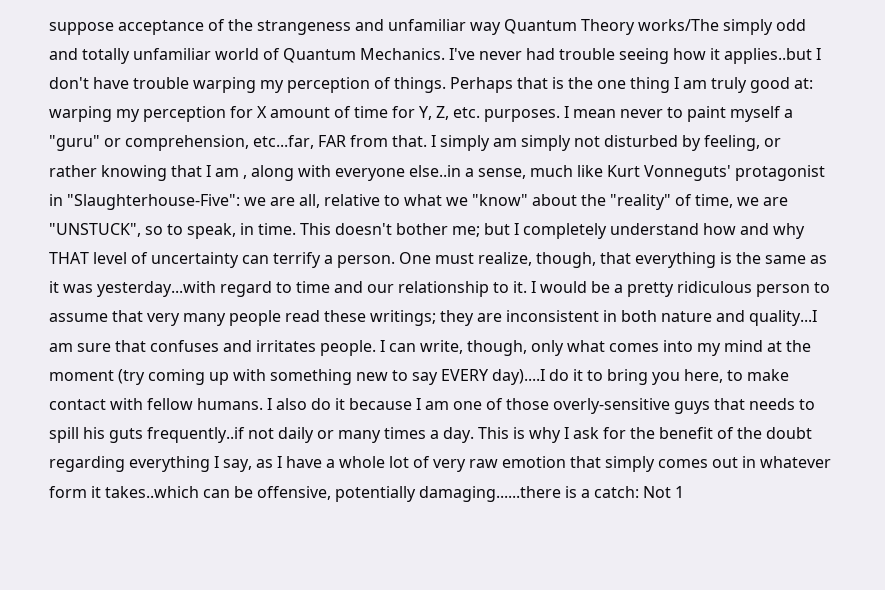suppose acceptance of the strangeness and unfamiliar way Quantum Theory works/The simply odd and totally unfamiliar world of Quantum Mechanics. I've never had trouble seeing how it applies..but I don't have trouble warping my perception of things. Perhaps that is the one thing I am truly good at: warping my perception for X amount of time for Y, Z, etc. purposes. I mean never to paint myself a "guru" or comprehension, etc...far, FAR from that. I simply am simply not disturbed by feeling, or rather knowing that I am , along with everyone else..in a sense, much like Kurt Vonneguts' protagonist in "Slaughterhouse-Five": we are all, relative to what we "know" about the "reality" of time, we are "UNSTUCK", so to speak, in time. This doesn't bother me; but I completely understand how and why THAT level of uncertainty can terrify a person. One must realize, though, that everything is the same as it was yesterday...with regard to time and our relationship to it. I would be a pretty ridiculous person to assume that very many people read these writings; they are inconsistent in both nature and quality...I am sure that confuses and irritates people. I can write, though, only what comes into my mind at the moment (try coming up with something new to say EVERY day)....I do it to bring you here, to make contact with fellow humans. I also do it because I am one of those overly-sensitive guys that needs to spill his guts frequently..if not daily or many times a day. This is why I ask for the benefit of the doubt regarding everything I say, as I have a whole lot of very raw emotion that simply comes out in whatever form it takes..which can be offensive, potentially damaging......there is a catch: Not 1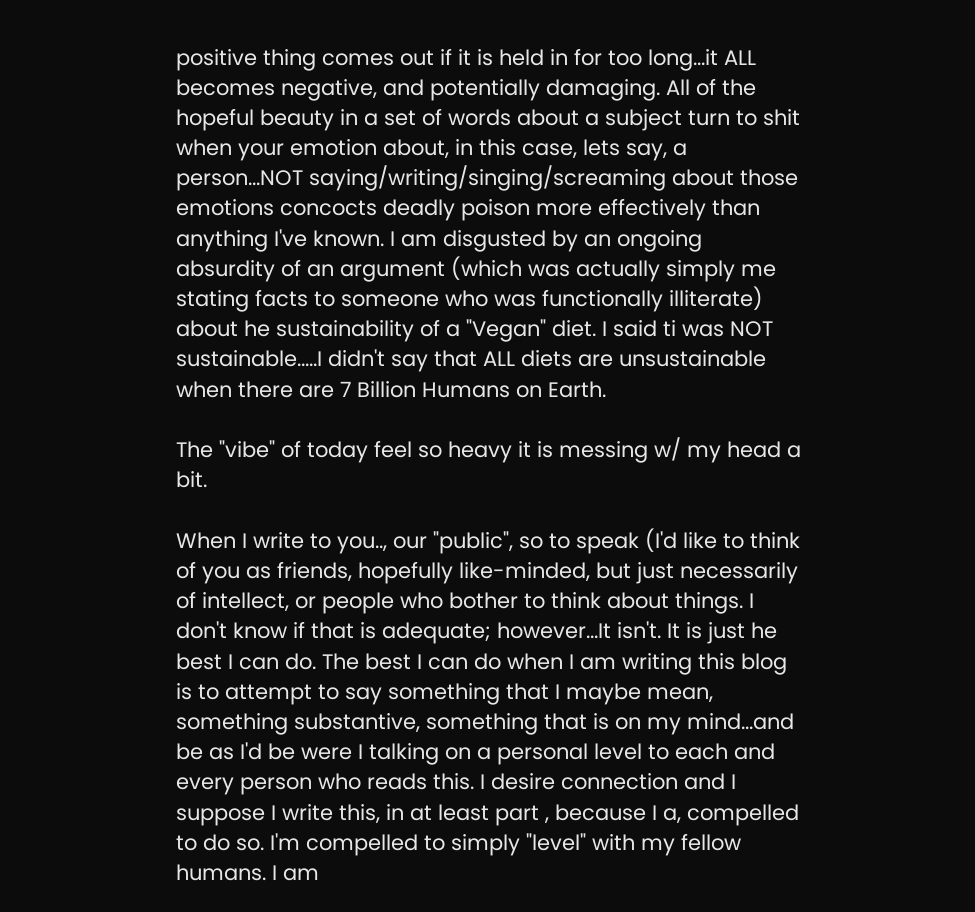positive thing comes out if it is held in for too long...it ALL becomes negative, and potentially damaging. All of the hopeful beauty in a set of words about a subject turn to shit when your emotion about, in this case, lets say, a person...NOT saying/writing/singing/screaming about those emotions concocts deadly poison more effectively than anything I've known. I am disgusted by an ongoing absurdity of an argument (which was actually simply me stating facts to someone who was functionally illiterate) about he sustainability of a "Vegan" diet. I said ti was NOT sustainable.....I didn't say that ALL diets are unsustainable when there are 7 Billion Humans on Earth.

The "vibe" of today feel so heavy it is messing w/ my head a bit.

When I write to you.., our "public", so to speak (I'd like to think of you as friends, hopefully like-minded, but just necessarily of intellect, or people who bother to think about things. I don't know if that is adequate; however...It isn't. It is just he best I can do. The best I can do when I am writing this blog is to attempt to say something that I maybe mean, something substantive, something that is on my mind...and be as I'd be were I talking on a personal level to each and every person who reads this. I desire connection and I suppose I write this, in at least part , because I a, compelled to do so. I'm compelled to simply "level" with my fellow humans. I am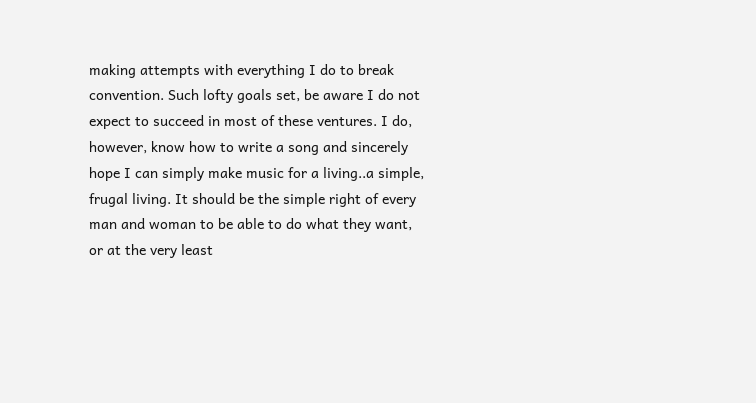making attempts with everything I do to break convention. Such lofty goals set, be aware I do not expect to succeed in most of these ventures. I do, however, know how to write a song and sincerely hope I can simply make music for a living..a simple, frugal living. It should be the simple right of every man and woman to be able to do what they want, or at the very least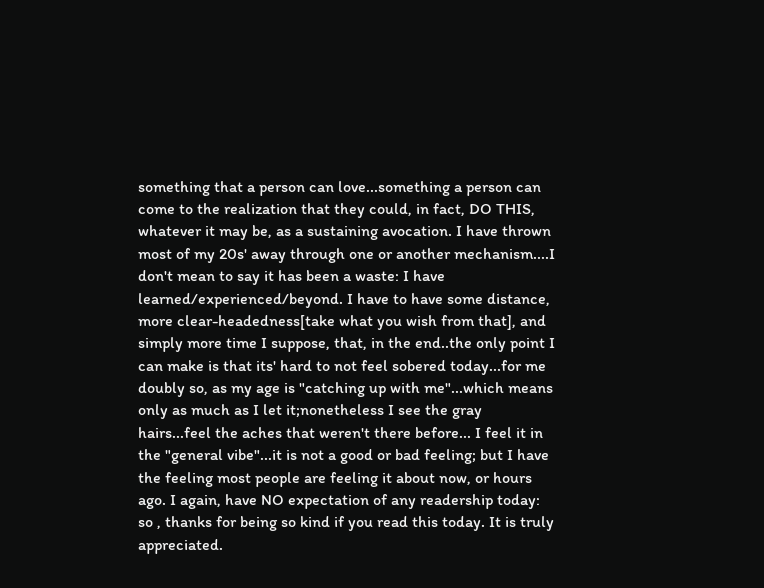something that a person can love...something a person can come to the realization that they could, in fact, DO THIS, whatever it may be, as a sustaining avocation. I have thrown most of my 20s' away through one or another mechanism....I don't mean to say it has been a waste: I have learned/experienced/beyond. I have to have some distance, more clear-headedness[take what you wish from that], and simply more time I suppose, that, in the end..the only point I can make is that its' hard to not feel sobered today...for me doubly so, as my age is "catching up with me"...which means only as much as I let it;nonetheless I see the gray hairs...feel the aches that weren't there before... I feel it in the "general vibe"...it is not a good or bad feeling; but I have the feeling most people are feeling it about now, or hours ago. I again, have NO expectation of any readership today: so , thanks for being so kind if you read this today. It is truly appreciated.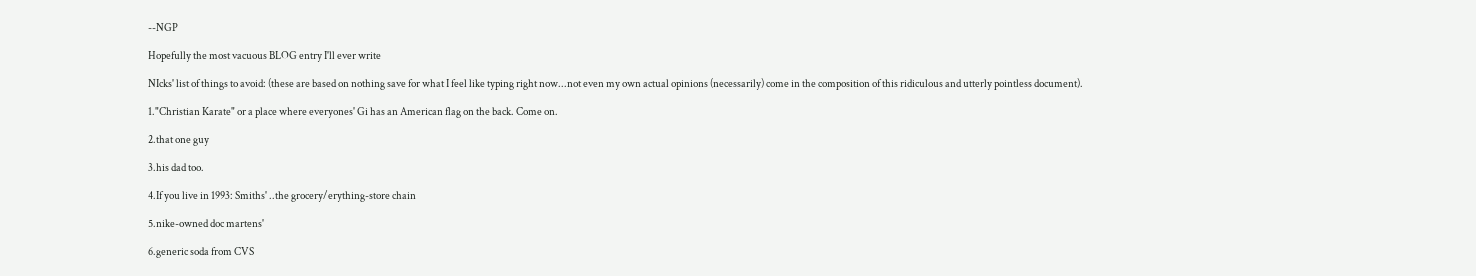--NGP

Hopefully the most vacuous BLOG entry I'll ever write

NIcks' list of things to avoid: (these are based on nothing save for what I feel like typing right now...not even my own actual opinions (necessarily) come in the composition of this ridiculous and utterly pointless document).

1."Christian Karate" or a place where everyones' Gi has an American flag on the back. Come on.

2.that one guy

3.his dad too.

4.If you live in 1993: Smiths' ..the grocery/erything-store chain

5.nike-owned doc martens'

6.generic soda from CVS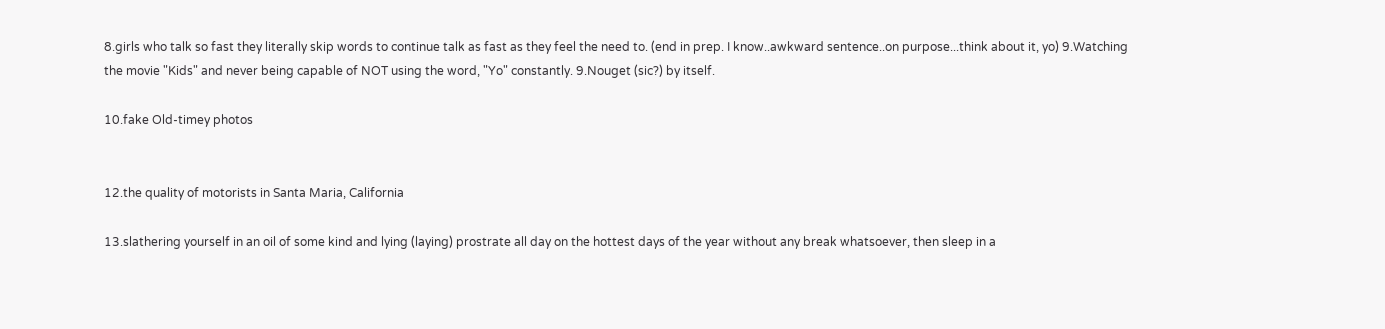8.girls who talk so fast they literally skip words to continue talk as fast as they feel the need to. (end in prep. I know..awkward sentence..on purpose...think about it, yo) 9.Watching the movie "Kids" and never being capable of NOT using the word, "Yo" constantly. 9.Nouget (sic?) by itself.

10.fake Old-timey photos


12.the quality of motorists in Santa Maria, California

13.slathering yourself in an oil of some kind and lying (laying) prostrate all day on the hottest days of the year without any break whatsoever, then sleep in a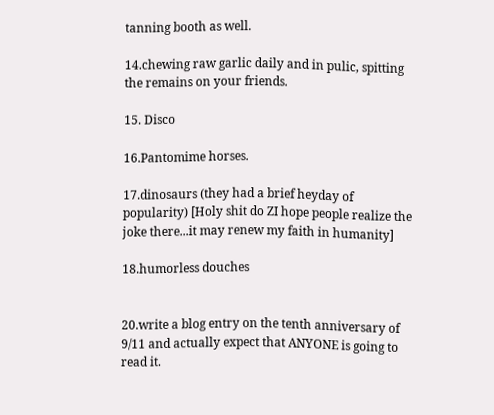tanning booth as well.

14.chewing raw garlic daily and in pulic, spitting the remains on your friends.

15. Disco

16.Pantomime horses.

17.dinosaurs (they had a brief heyday of popularity) [Holy shit do ZI hope people realize the joke there...it may renew my faith in humanity]

18.humorless douches


20.write a blog entry on the tenth anniversary of 9/11 and actually expect that ANYONE is going to read it.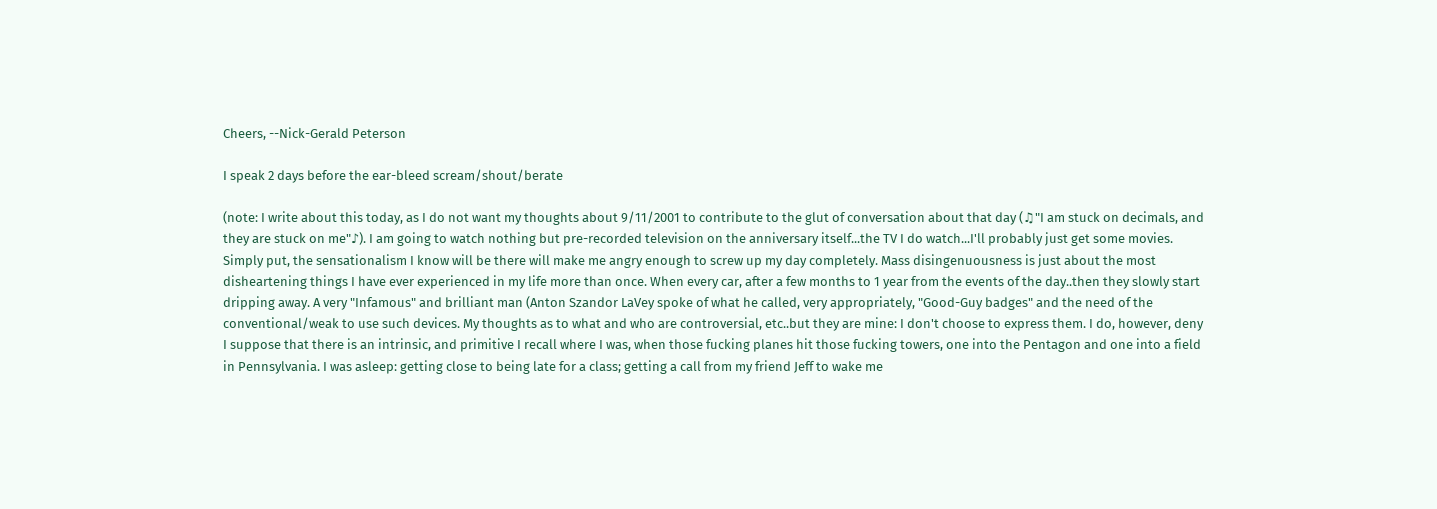Cheers, --Nick-Gerald Peterson

I speak 2 days before the ear-bleed scream/shout/berate

(note: I write about this today, as I do not want my thoughts about 9/11/2001 to contribute to the glut of conversation about that day (♫"I am stuck on decimals, and they are stuck on me"♪). I am going to watch nothing but pre-recorded television on the anniversary itself...the TV I do watch...I'll probably just get some movies. Simply put, the sensationalism I know will be there will make me angry enough to screw up my day completely. Mass disingenuousness is just about the most disheartening things I have ever experienced in my life more than once. When every car, after a few months to 1 year from the events of the day..then they slowly start dripping away. A very "Infamous" and brilliant man (Anton Szandor LaVey spoke of what he called, very appropriately, "Good-Guy badges" and the need of the conventional/weak to use such devices. My thoughts as to what and who are controversial, etc..but they are mine: I don't choose to express them. I do, however, deny I suppose that there is an intrinsic, and primitive I recall where I was, when those fucking planes hit those fucking towers, one into the Pentagon and one into a field in Pennsylvania. I was asleep: getting close to being late for a class; getting a call from my friend Jeff to wake me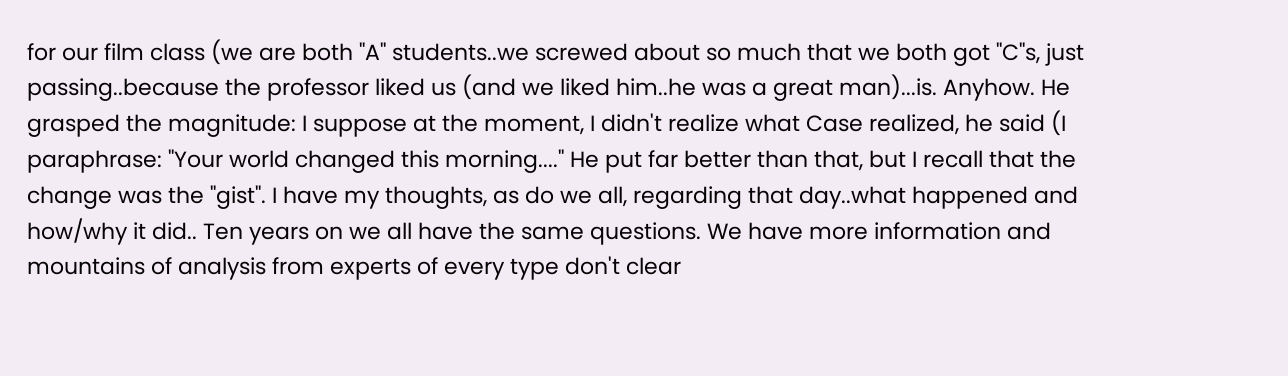for our film class (we are both "A" students..we screwed about so much that we both got "C"s, just passing..because the professor liked us (and we liked him..he was a great man)...is. Anyhow. He grasped the magnitude: I suppose at the moment, I didn't realize what Case realized, he said (I paraphrase: "Your world changed this morning...." He put far better than that, but I recall that the change was the "gist". I have my thoughts, as do we all, regarding that day..what happened and how/why it did.. Ten years on we all have the same questions. We have more information and mountains of analysis from experts of every type don't clear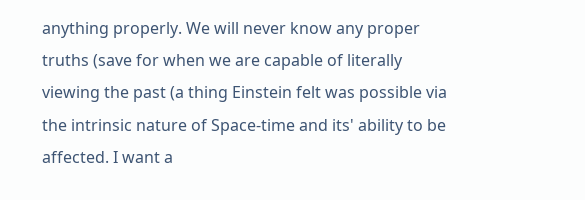anything properly. We will never know any proper truths (save for when we are capable of literally viewing the past (a thing Einstein felt was possible via the intrinsic nature of Space-time and its' ability to be affected. I want a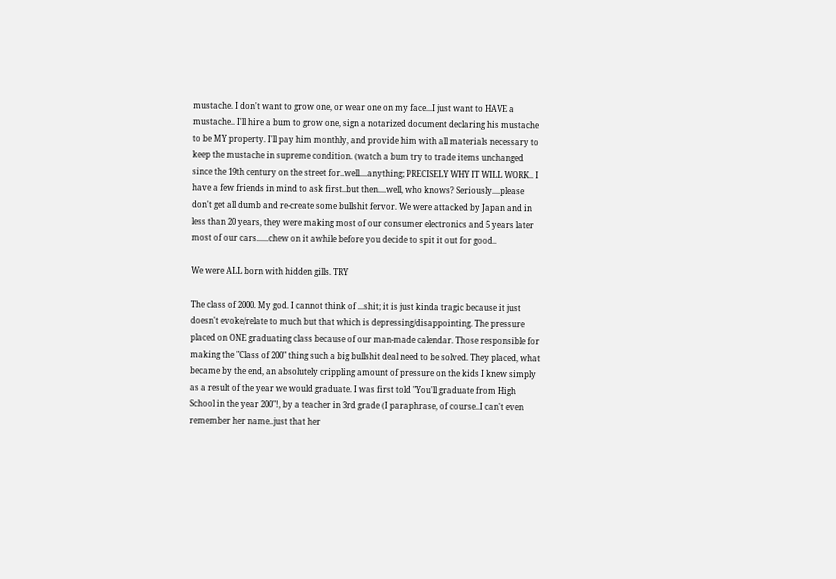mustache. I don't want to grow one, or wear one on my face...I just want to HAVE a mustache.. I'll hire a bum to grow one, sign a notarized document declaring his mustache to be MY property. I'll pay him monthly, and provide him with all materials necessary to keep the mustache in supreme condition. (watch a bum try to trade items unchanged since the 19th century on the street for..well....anything; PRECISELY WHY IT WILL WORK.. I have a few friends in mind to ask first..but then....well, who knows? Seriously....please don't get all dumb and re-create some bullshit fervor. We were attacked by Japan and in less than 20 years, they were making most of our consumer electronics and 5 years later most of our cars......chew on it awhile before you decide to spit it out for good..

We were ALL born with hidden gills. TRY

The class of 2000. My god. I cannot think of ...shit; it is just kinda tragic because it just doesn't evoke/relate to much but that which is depressing/disappointing. The pressure placed on ONE graduating class because of our man-made calendar. Those responsible for making the "Class of 200" thing such a big bullshit deal need to be solved. They placed, what became by the end, an absolutely crippling amount of pressure on the kids I knew simply as a result of the year we would graduate. I was first told "You'll graduate from High School in the year 200"!, by a teacher in 3rd grade (I paraphrase, of course..I can't even remember her name..just that her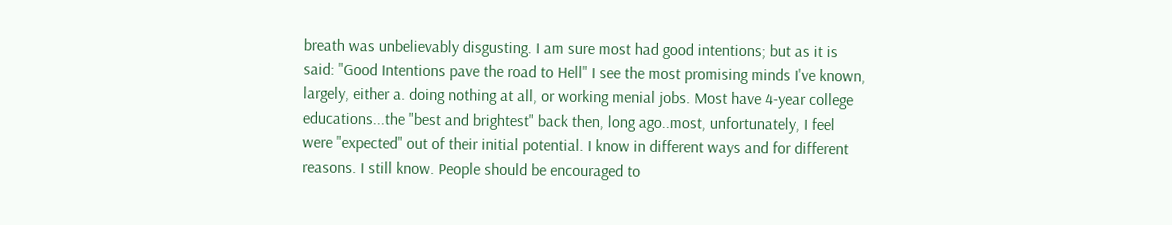breath was unbelievably disgusting. I am sure most had good intentions; but as it is said: "Good Intentions pave the road to Hell" I see the most promising minds I've known, largely, either a. doing nothing at all, or working menial jobs. Most have 4-year college educations...the "best and brightest" back then, long ago..most, unfortunately, I feel were "expected" out of their initial potential. I know in different ways and for different reasons. I still know. People should be encouraged to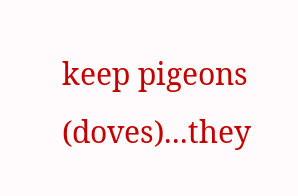keep pigeons (doves)...they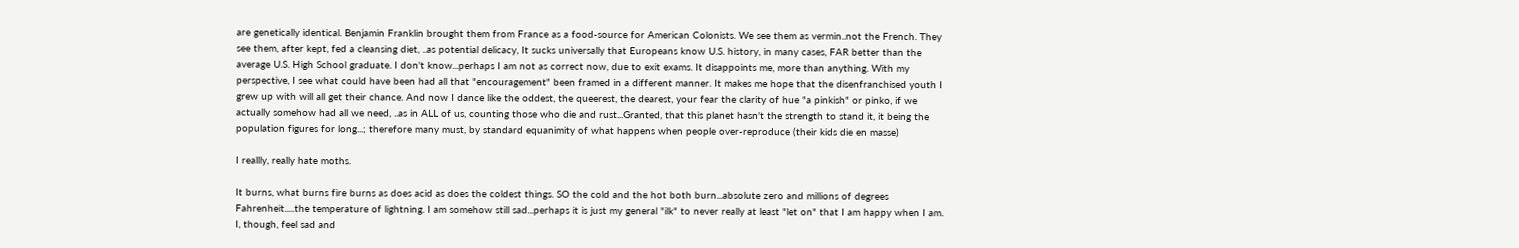are genetically identical. Benjamin Franklin brought them from France as a food-source for American Colonists. We see them as vermin..not the French. They see them, after kept, fed a cleansing diet, ..as potential delicacy, It sucks universally that Europeans know U.S. history, in many cases, FAR better than the average U.S. High School graduate. I don't know...perhaps I am not as correct now, due to exit exams. It disappoints me, more than anything. With my perspective, I see what could have been had all that "encouragement" been framed in a different manner. It makes me hope that the disenfranchised youth I grew up with will all get their chance. And now I dance like the oddest, the queerest, the dearest, your fear the clarity of hue "a pinkish" or pinko, if we actually somehow had all we need, ..as in ALL of us, counting those who die and rust...Granted, that this planet hasn't the strength to stand it, it being the population figures for long...; therefore many must, by standard equanimity of what happens when people over-reproduce (their kids die en masse)

I reallly, really hate moths.

It burns, what burns fire burns as does acid as does the coldest things. SO the cold and the hot both burn...absolute zero and millions of degrees Fahrenheit.....the temperature of lightning. I am somehow still sad...perhaps it is just my general "ilk" to never really at least "let on" that I am happy when I am. I, though, feel sad and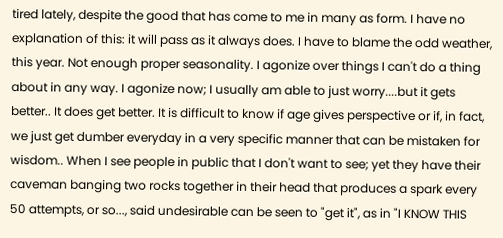tired lately, despite the good that has come to me in many as form. I have no explanation of this: it will pass as it always does. I have to blame the odd weather, this year. Not enough proper seasonality. I agonize over things I can't do a thing about in any way. I agonize now; I usually am able to just worry....but it gets better.. It does get better. It is difficult to know if age gives perspective or if, in fact, we just get dumber everyday in a very specific manner that can be mistaken for wisdom.. When I see people in public that I don't want to see; yet they have their caveman banging two rocks together in their head that produces a spark every 50 attempts, or so..., said undesirable can be seen to "get it", as in "I KNOW THIS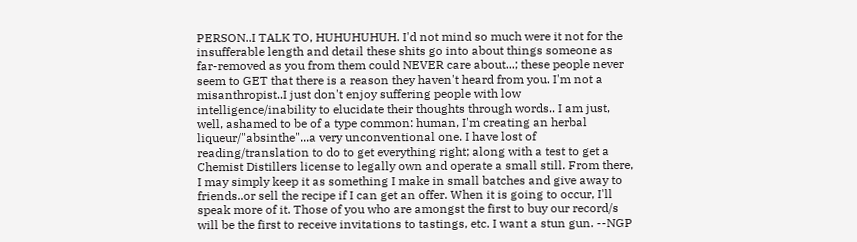PERSON..I TALK TO, HUHUHUHUH. I'd not mind so much were it not for the insufferable length and detail these shits go into about things someone as far-removed as you from them could NEVER care about...; these people never seem to GET that there is a reason they haven't heard from you. I'm not a misanthropist..I just don't enjoy suffering people with low intelligence/inability to elucidate their thoughts through words.. I am just, well, ashamed to be of a type common: human, I'm creating an herbal liqueur/"absinthe"...a very unconventional one. I have lost of reading/translation to do to get everything right; along with a test to get a Chemist Distillers license to legally own and operate a small still. From there, I may simply keep it as something I make in small batches and give away to friends..or sell the recipe if I can get an offer. When it is going to occur, I'll speak more of it. Those of you who are amongst the first to buy our record/s will be the first to receive invitations to tastings, etc. I want a stun gun. --NGP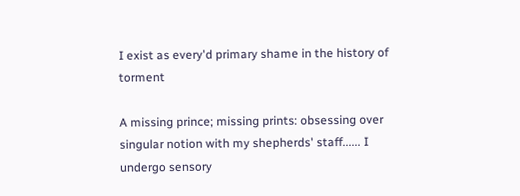I exist as every'd primary shame in the history of torment

A missing prince; missing prints: obsessing over singular notion with my shepherds' staff...... I undergo sensory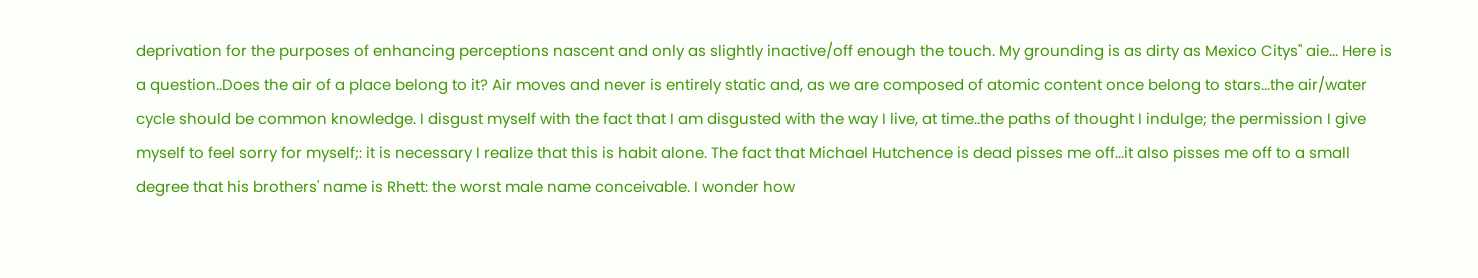deprivation for the purposes of enhancing perceptions nascent and only as slightly inactive/off enough the touch. My grounding is as dirty as Mexico Citys'' aie... Here is a question..Does the air of a place belong to it? Air moves and never is entirely static and, as we are composed of atomic content once belong to stars...the air/water cycle should be common knowledge. I disgust myself with the fact that I am disgusted with the way I live, at time..the paths of thought I indulge; the permission I give myself to feel sorry for myself;: it is necessary I realize that this is habit alone. The fact that Michael Hutchence is dead pisses me off...it also pisses me off to a small degree that his brothers' name is Rhett: the worst male name conceivable. I wonder how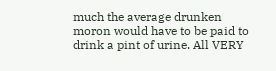much the average drunken moron would have to be paid to drink a pint of urine. All VERY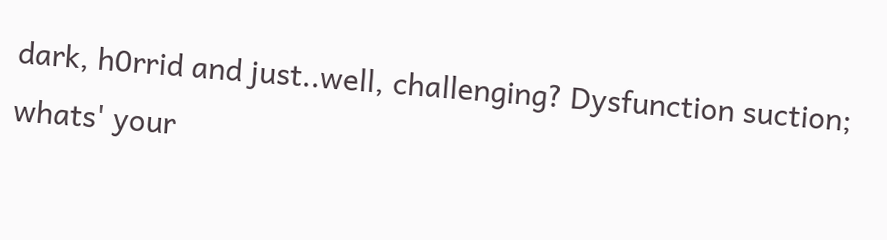dark, h0rrid and just..well, challenging? Dysfunction suction; whats' your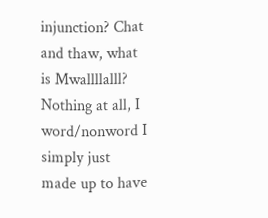injunction? Chat and thaw, what is Mwallllalll? Nothing at all, I word/nonword I simply just made up to have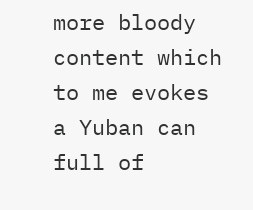more bloody content which to me evokes a Yuban can full of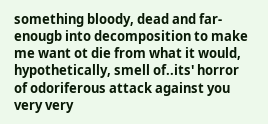something bloody, dead and far-enougb into decomposition to make me want ot die from what it would, hypothetically, smell of..its' horror of odoriferous attack against you very very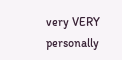very VERY personally